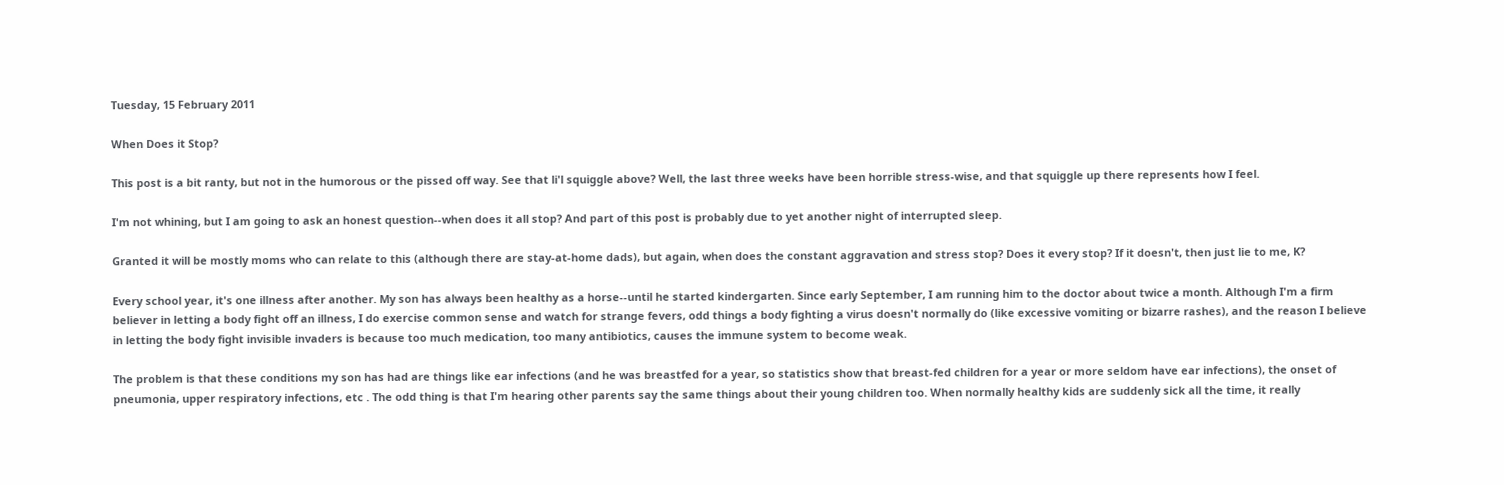Tuesday, 15 February 2011

When Does it Stop?

This post is a bit ranty, but not in the humorous or the pissed off way. See that li'l squiggle above? Well, the last three weeks have been horrible stress-wise, and that squiggle up there represents how I feel.

I'm not whining, but I am going to ask an honest question--when does it all stop? And part of this post is probably due to yet another night of interrupted sleep.

Granted it will be mostly moms who can relate to this (although there are stay-at-home dads), but again, when does the constant aggravation and stress stop? Does it every stop? If it doesn't, then just lie to me, K?

Every school year, it's one illness after another. My son has always been healthy as a horse--until he started kindergarten. Since early September, I am running him to the doctor about twice a month. Although I'm a firm believer in letting a body fight off an illness, I do exercise common sense and watch for strange fevers, odd things a body fighting a virus doesn't normally do (like excessive vomiting or bizarre rashes), and the reason I believe in letting the body fight invisible invaders is because too much medication, too many antibiotics, causes the immune system to become weak.

The problem is that these conditions my son has had are things like ear infections (and he was breastfed for a year, so statistics show that breast-fed children for a year or more seldom have ear infections), the onset of pneumonia, upper respiratory infections, etc . The odd thing is that I'm hearing other parents say the same things about their young children too. When normally healthy kids are suddenly sick all the time, it really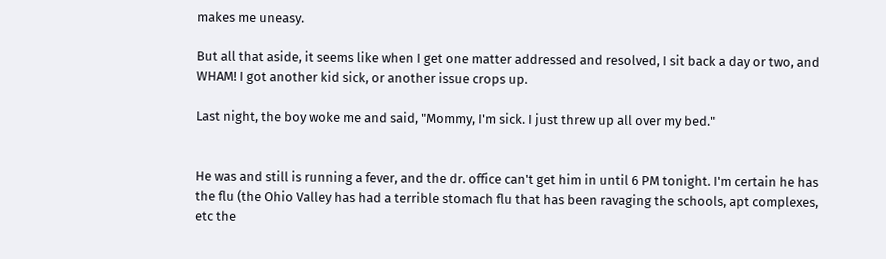makes me uneasy.

But all that aside, it seems like when I get one matter addressed and resolved, I sit back a day or two, and WHAM! I got another kid sick, or another issue crops up.

Last night, the boy woke me and said, "Mommy, I'm sick. I just threw up all over my bed."


He was and still is running a fever, and the dr. office can't get him in until 6 PM tonight. I'm certain he has the flu (the Ohio Valley has had a terrible stomach flu that has been ravaging the schools, apt complexes, etc the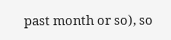past month or so), so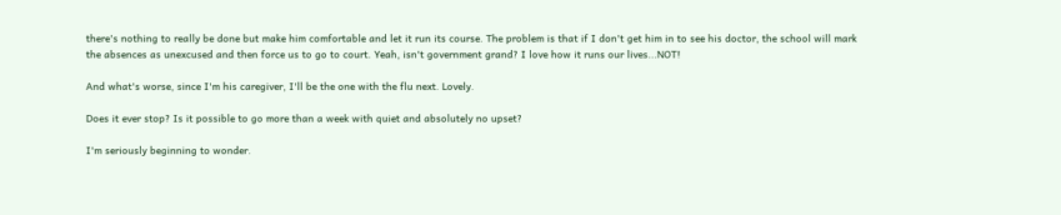there's nothing to really be done but make him comfortable and let it run its course. The problem is that if I don't get him in to see his doctor, the school will mark the absences as unexcused and then force us to go to court. Yeah, isn't government grand? I love how it runs our lives...NOT!

And what's worse, since I'm his caregiver, I'll be the one with the flu next. Lovely.

Does it ever stop? Is it possible to go more than a week with quiet and absolutely no upset?

I'm seriously beginning to wonder.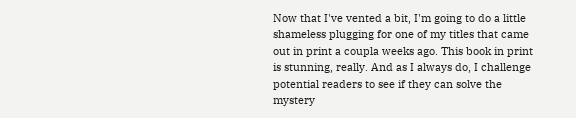Now that I've vented a bit, I'm going to do a little shameless plugging for one of my titles that came out in print a coupla weeks ago. This book in print is stunning, really. And as I always do, I challenge potential readers to see if they can solve the mystery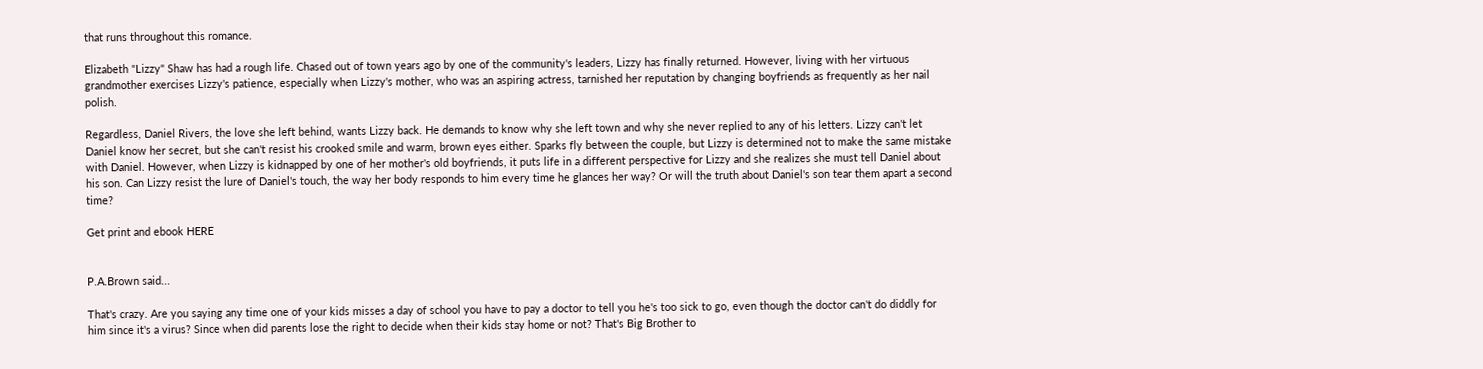that runs throughout this romance.

Elizabeth "Lizzy" Shaw has had a rough life. Chased out of town years ago by one of the community's leaders, Lizzy has finally returned. However, living with her virtuous grandmother exercises Lizzy's patience, especially when Lizzy's mother, who was an aspiring actress, tarnished her reputation by changing boyfriends as frequently as her nail polish.

Regardless, Daniel Rivers, the love she left behind, wants Lizzy back. He demands to know why she left town and why she never replied to any of his letters. Lizzy can't let Daniel know her secret, but she can't resist his crooked smile and warm, brown eyes either. Sparks fly between the couple, but Lizzy is determined not to make the same mistake with Daniel. However, when Lizzy is kidnapped by one of her mother's old boyfriends, it puts life in a different perspective for Lizzy and she realizes she must tell Daniel about his son. Can Lizzy resist the lure of Daniel's touch, the way her body responds to him every time he glances her way? Or will the truth about Daniel's son tear them apart a second time?

Get print and ebook HERE


P.A.Brown said...

That's crazy. Are you saying any time one of your kids misses a day of school you have to pay a doctor to tell you he's too sick to go, even though the doctor can't do diddly for him since it's a virus? Since when did parents lose the right to decide when their kids stay home or not? That's Big Brother to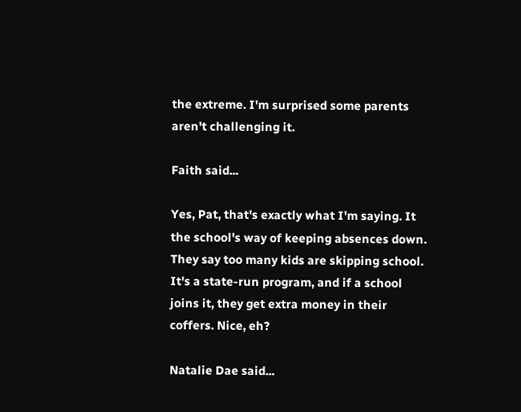the extreme. I'm surprised some parents aren't challenging it.

Faith said...

Yes, Pat, that's exactly what I'm saying. It the school's way of keeping absences down. They say too many kids are skipping school. It's a state-run program, and if a school joins it, they get extra money in their coffers. Nice, eh?

Natalie Dae said...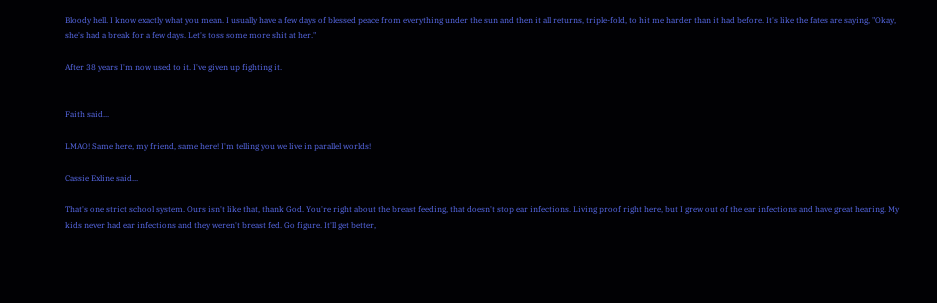Bloody hell. I know exactly what you mean. I usually have a few days of blessed peace from everything under the sun and then it all returns, triple-fold, to hit me harder than it had before. It's like the fates are saying, "Okay, she's had a break for a few days. Let's toss some more shit at her."

After 38 years I'm now used to it. I've given up fighting it.


Faith said...

LMAO! Same here, my friend, same here! I'm telling you we live in parallel worlds!

Cassie Exline said...

That's one strict school system. Ours isn't like that, thank God. You're right about the breast feeding, that doesn't stop ear infections. Living proof right here, but I grew out of the ear infections and have great hearing. My kids never had ear infections and they weren't breast fed. Go figure. It'll get better,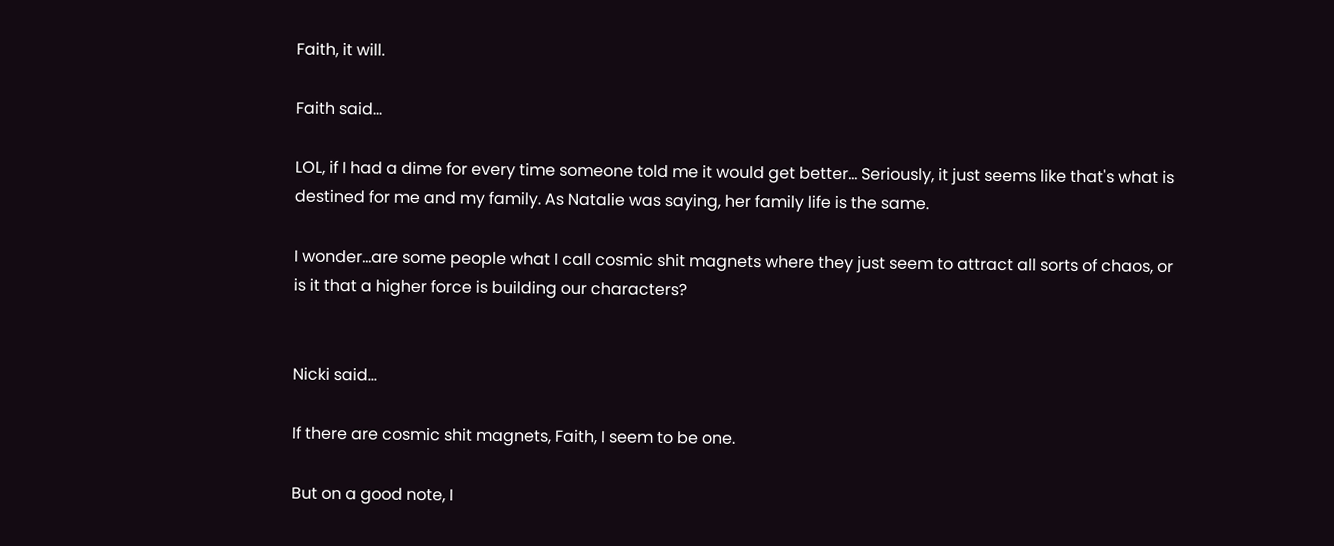Faith, it will.

Faith said...

LOL, if I had a dime for every time someone told me it would get better... Seriously, it just seems like that's what is destined for me and my family. As Natalie was saying, her family life is the same.

I wonder...are some people what I call cosmic shit magnets where they just seem to attract all sorts of chaos, or is it that a higher force is building our characters?


Nicki said...

If there are cosmic shit magnets, Faith, I seem to be one.

But on a good note, I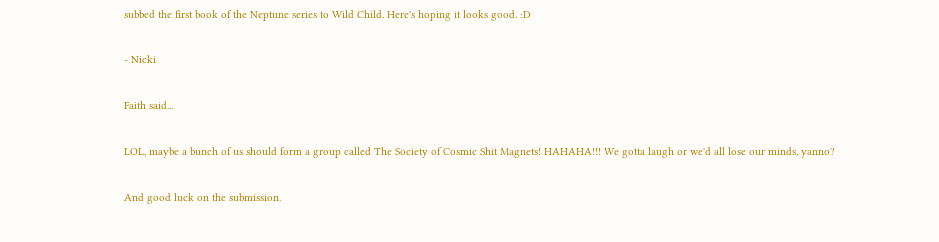subbed the first book of the Neptune series to Wild Child. Here's hoping it looks good. :D

- Nicki

Faith said...

LOL, maybe a bunch of us should form a group called The Society of Cosmic Shit Magnets! HAHAHA!!! We gotta laugh or we'd all lose our minds, yanno?

And good luck on the submission.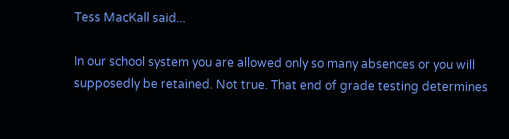Tess MacKall said...

In our school system you are allowed only so many absences or you will supposedly be retained. Not true. That end of grade testing determines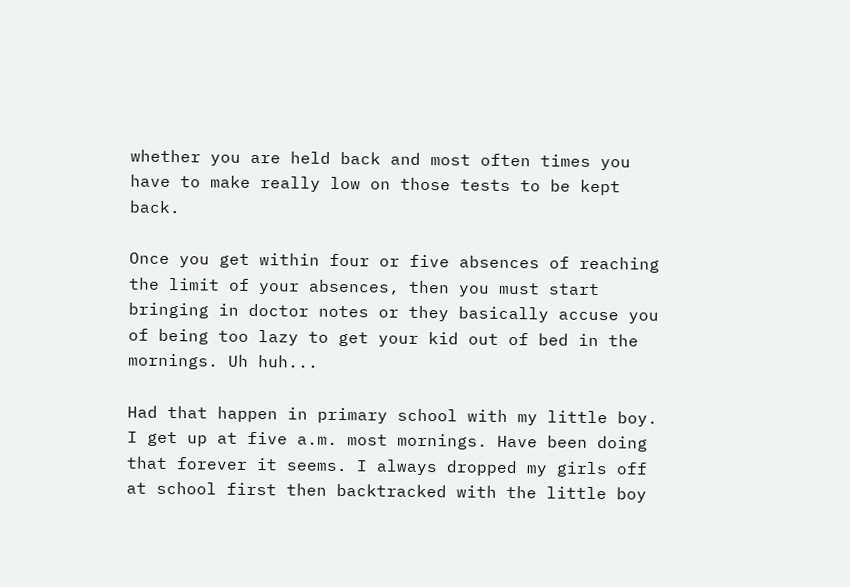whether you are held back and most often times you have to make really low on those tests to be kept back.

Once you get within four or five absences of reaching the limit of your absences, then you must start bringing in doctor notes or they basically accuse you of being too lazy to get your kid out of bed in the mornings. Uh huh...

Had that happen in primary school with my little boy. I get up at five a.m. most mornings. Have been doing that forever it seems. I always dropped my girls off at school first then backtracked with the little boy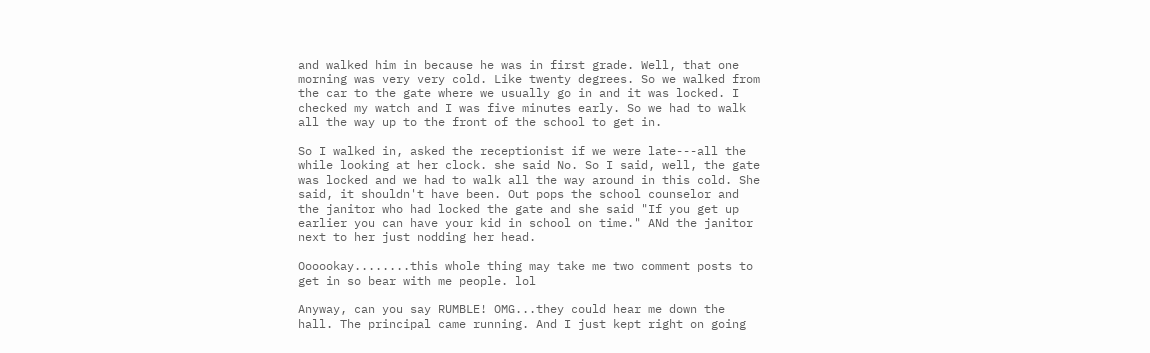and walked him in because he was in first grade. Well, that one morning was very very cold. Like twenty degrees. So we walked from the car to the gate where we usually go in and it was locked. I checked my watch and I was five minutes early. So we had to walk all the way up to the front of the school to get in.

So I walked in, asked the receptionist if we were late---all the while looking at her clock. she said No. So I said, well, the gate was locked and we had to walk all the way around in this cold. She said, it shouldn't have been. Out pops the school counselor and the janitor who had locked the gate and she said "If you get up earlier you can have your kid in school on time." ANd the janitor next to her just nodding her head.

Oooookay........this whole thing may take me two comment posts to get in so bear with me people. lol

Anyway, can you say RUMBLE! OMG...they could hear me down the hall. The principal came running. And I just kept right on going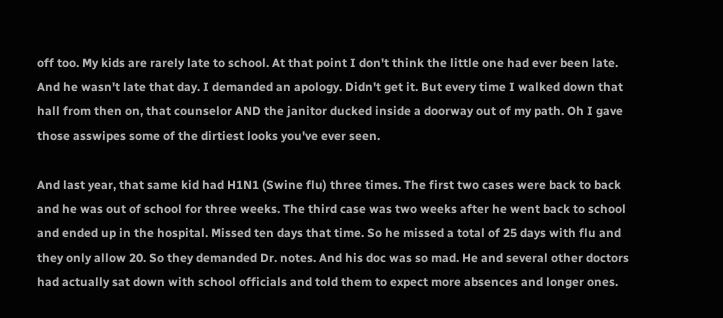off too. My kids are rarely late to school. At that point I don't think the little one had ever been late. And he wasn't late that day. I demanded an apology. Didn't get it. But every time I walked down that hall from then on, that counselor AND the janitor ducked inside a doorway out of my path. Oh I gave those asswipes some of the dirtiest looks you've ever seen.

And last year, that same kid had H1N1 (Swine flu) three times. The first two cases were back to back and he was out of school for three weeks. The third case was two weeks after he went back to school and ended up in the hospital. Missed ten days that time. So he missed a total of 25 days with flu and they only allow 20. So they demanded Dr. notes. And his doc was so mad. He and several other doctors had actually sat down with school officials and told them to expect more absences and longer ones.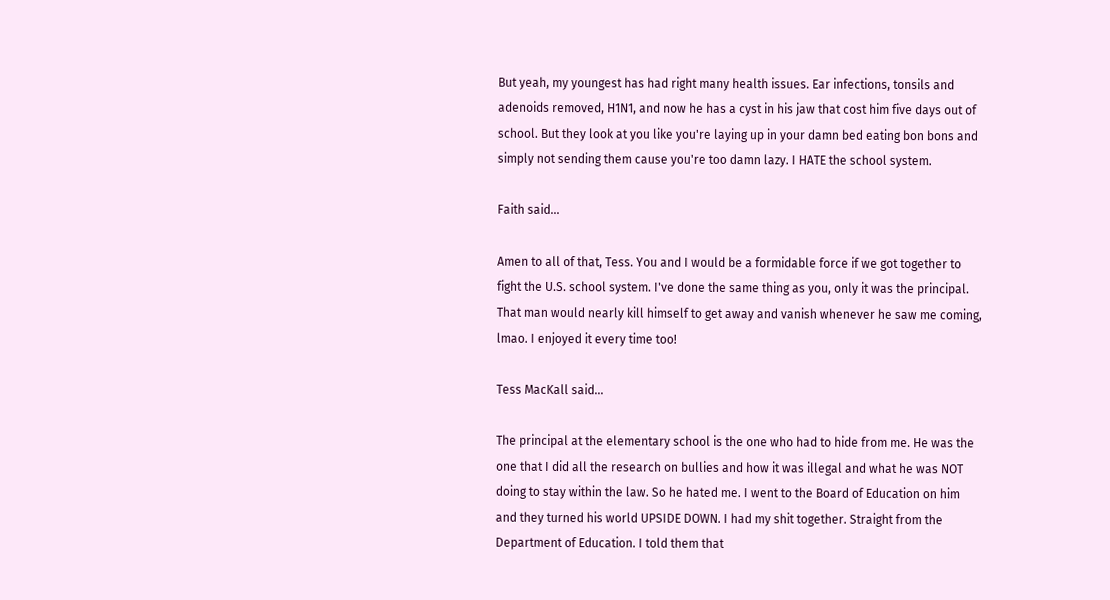But yeah, my youngest has had right many health issues. Ear infections, tonsils and adenoids removed, H1N1, and now he has a cyst in his jaw that cost him five days out of school. But they look at you like you're laying up in your damn bed eating bon bons and simply not sending them cause you're too damn lazy. I HATE the school system.

Faith said...

Amen to all of that, Tess. You and I would be a formidable force if we got together to fight the U.S. school system. I've done the same thing as you, only it was the principal. That man would nearly kill himself to get away and vanish whenever he saw me coming, lmao. I enjoyed it every time too!

Tess MacKall said...

The principal at the elementary school is the one who had to hide from me. He was the one that I did all the research on bullies and how it was illegal and what he was NOT doing to stay within the law. So he hated me. I went to the Board of Education on him and they turned his world UPSIDE DOWN. I had my shit together. Straight from the Department of Education. I told them that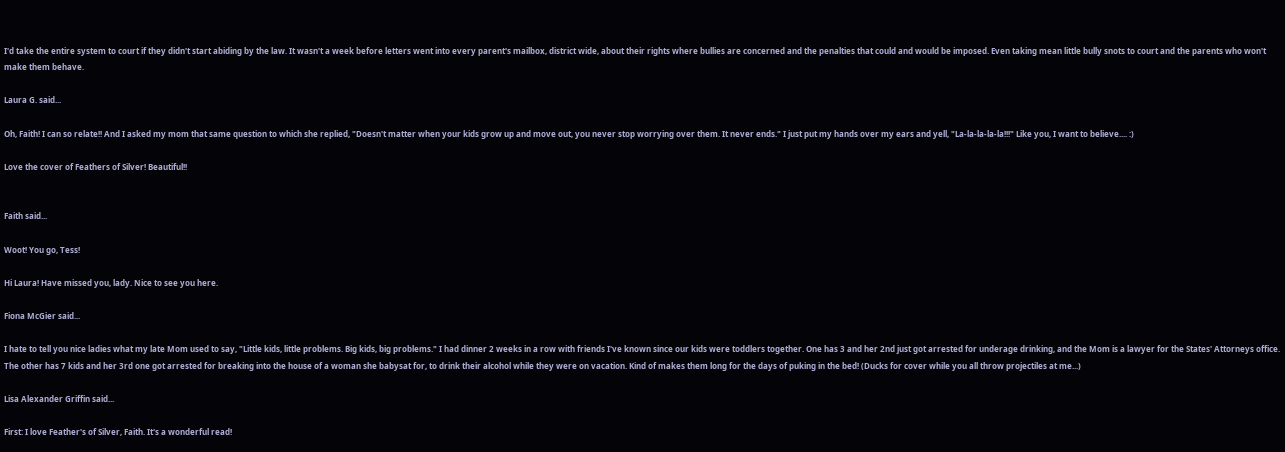I'd take the entire system to court if they didn't start abiding by the law. It wasn't a week before letters went into every parent's mailbox, district wide, about their rights where bullies are concerned and the penalties that could and would be imposed. Even taking mean little bully snots to court and the parents who won't make them behave.

Laura G. said...

Oh, Faith! I can so relate!! And I asked my mom that same question to which she replied, "Doesn't matter when your kids grow up and move out, you never stop worrying over them. It never ends." I just put my hands over my ears and yell, "La-la-la-la-la!!!" Like you, I want to believe.... :)

Love the cover of Feathers of Silver! Beautiful!!


Faith said...

Woot! You go, Tess!

Hi Laura! Have missed you, lady. Nice to see you here.

Fiona McGier said...

I hate to tell you nice ladies what my late Mom used to say, "Little kids, little problems. Big kids, big problems." I had dinner 2 weeks in a row with friends I've known since our kids were toddlers together. One has 3 and her 2nd just got arrested for underage drinking, and the Mom is a lawyer for the States' Attorneys office. The other has 7 kids and her 3rd one got arrested for breaking into the house of a woman she babysat for, to drink their alcohol while they were on vacation. Kind of makes them long for the days of puking in the bed! (Ducks for cover while you all throw projectiles at me...)

Lisa Alexander Griffin said...

First: I love Feather's of Silver, Faith. It's a wonderful read!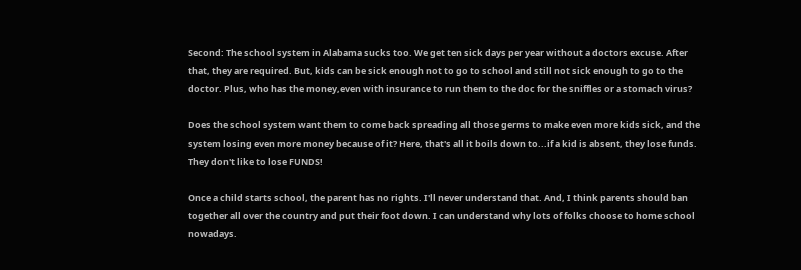Second: The school system in Alabama sucks too. We get ten sick days per year without a doctors excuse. After that, they are required. But, kids can be sick enough not to go to school and still not sick enough to go to the doctor. Plus, who has the money,even with insurance to run them to the doc for the sniffles or a stomach virus?

Does the school system want them to come back spreading all those germs to make even more kids sick, and the system losing even more money because of it? Here, that's all it boils down to...if a kid is absent, they lose funds. They don't like to lose FUNDS!

Once a child starts school, the parent has no rights. I'll never understand that. And, I think parents should ban together all over the country and put their foot down. I can understand why lots of folks choose to home school nowadays.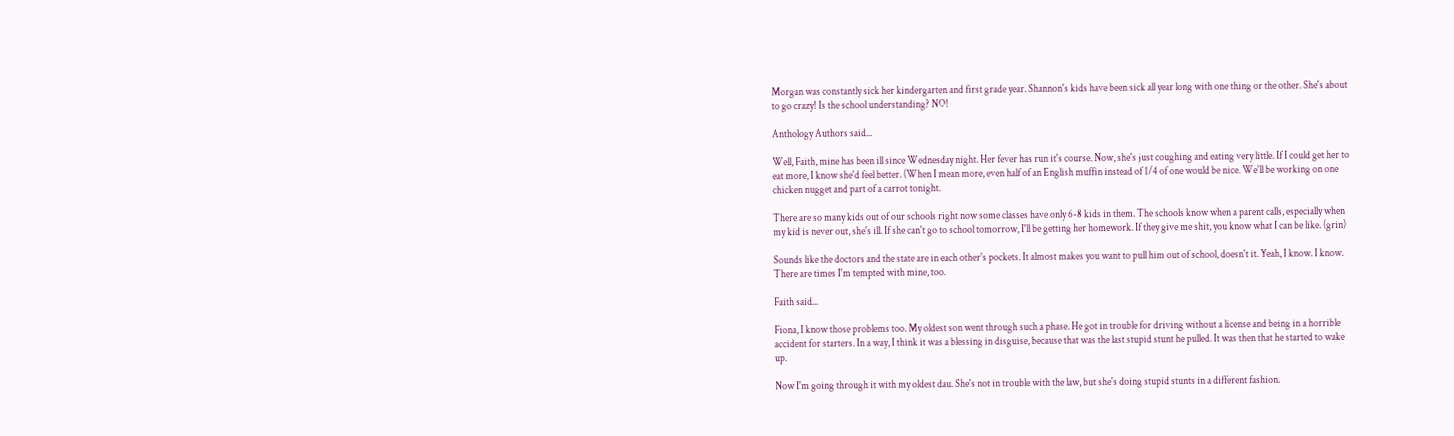Morgan was constantly sick her kindergarten and first grade year. Shannon's kids have been sick all year long with one thing or the other. She's about to go crazy! Is the school understanding? NO!

Anthology Authors said...

Well, Faith, mine has been ill since Wednesday night. Her fever has run it's course. Now, she's just coughing and eating very little. If I could get her to eat more, I know she'd feel better. (When I mean more, even half of an English muffin instead of 1/4 of one would be nice. We'll be working on one chicken nugget and part of a carrot tonight.

There are so many kids out of our schools right now some classes have only 6-8 kids in them. The schools know when a parent calls, especially when my kid is never out, she's ill. If she can't go to school tomorrow, I'll be getting her homework. If they give me shit, you know what I can be like. (grin)

Sounds like the doctors and the state are in each other's pockets. It almost makes you want to pull him out of school, doesn't it. Yeah, I know. I know. There are times I'm tempted with mine, too.

Faith said...

Fiona, I know those problems too. My oldest son went through such a phase. He got in trouble for driving without a license and being in a horrible accident for starters. In a way, I think it was a blessing in disguise, because that was the last stupid stunt he pulled. It was then that he started to wake up.

Now I'm going through it with my oldest dau. She's not in trouble with the law, but she's doing stupid stunts in a different fashion.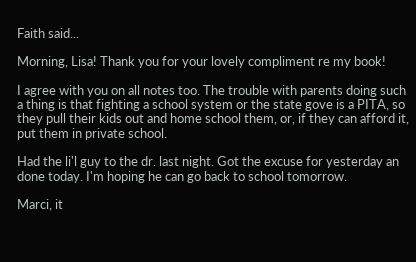Faith said...

Morning, Lisa! Thank you for your lovely compliment re my book!

I agree with you on all notes too. The trouble with parents doing such a thing is that fighting a school system or the state gove is a PITA, so they pull their kids out and home school them, or, if they can afford it, put them in private school.

Had the li'l guy to the dr. last night. Got the excuse for yesterday an done today. I'm hoping he can go back to school tomorrow.

Marci, it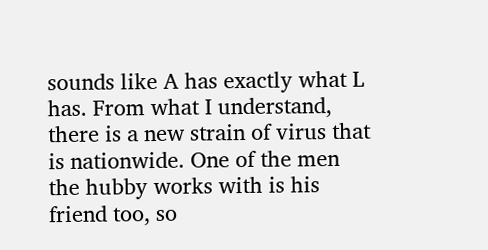sounds like A has exactly what L has. From what I understand, there is a new strain of virus that is nationwide. One of the men the hubby works with is his friend too, so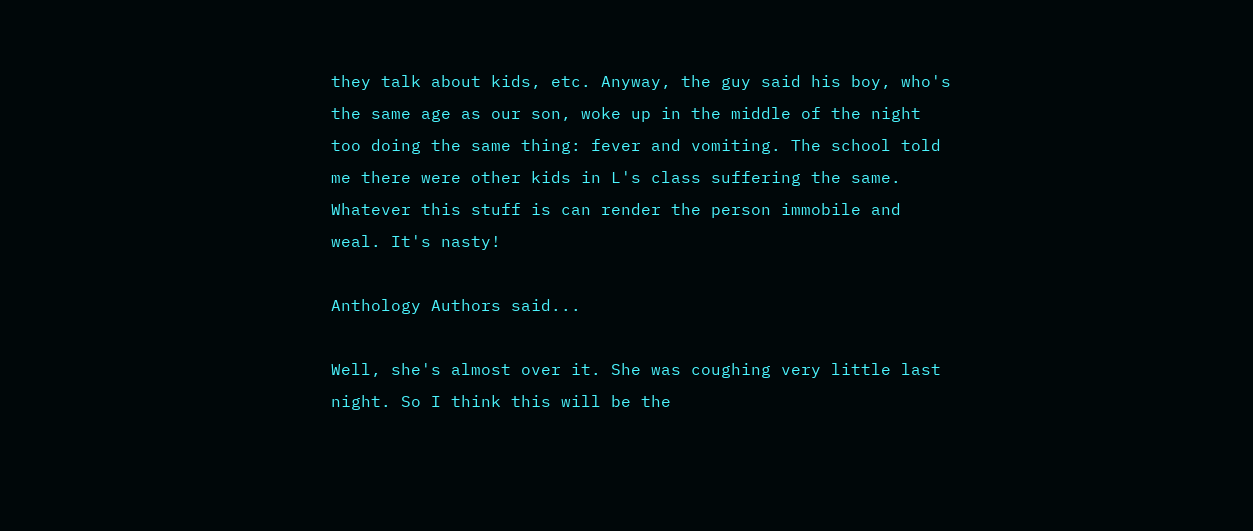they talk about kids, etc. Anyway, the guy said his boy, who's the same age as our son, woke up in the middle of the night too doing the same thing: fever and vomiting. The school told me there were other kids in L's class suffering the same. Whatever this stuff is can render the person immobile and weal. It's nasty!

Anthology Authors said...

Well, she's almost over it. She was coughing very little last night. So I think this will be the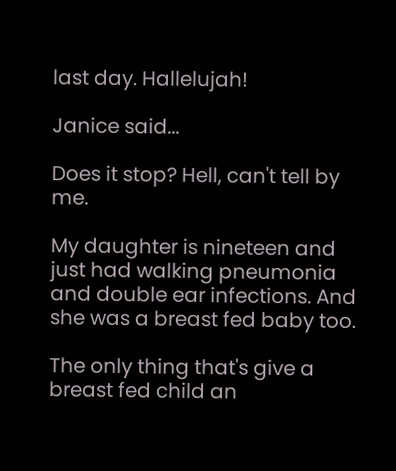last day. Hallelujah!

Janice said...

Does it stop? Hell, can't tell by me.

My daughter is nineteen and just had walking pneumonia and double ear infections. And she was a breast fed baby too.

The only thing that's give a breast fed child an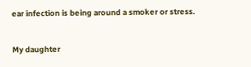ear infection is being around a smoker or stress.

My daughter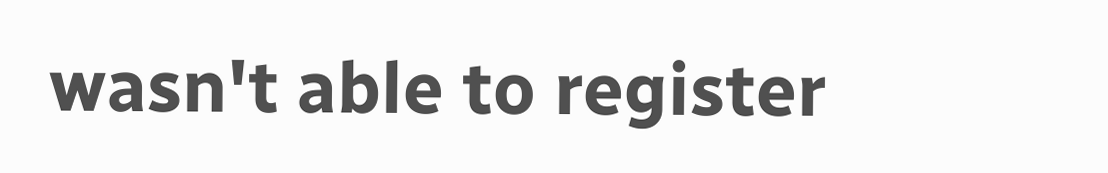wasn't able to register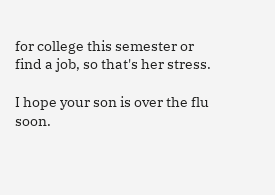for college this semester or find a job, so that's her stress.

I hope your son is over the flu soon.